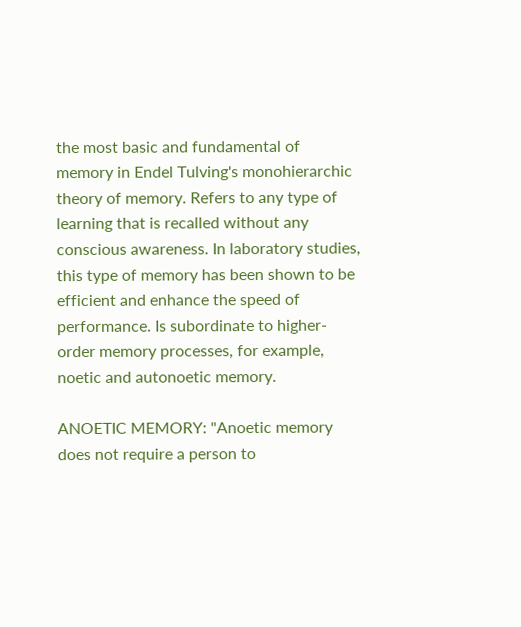the most basic and fundamental of memory in Endel Tulving's monohierarchic theory of memory. Refers to any type of learning that is recalled without any conscious awareness. In laboratory studies, this type of memory has been shown to be efficient and enhance the speed of performance. Is subordinate to higher-order memory processes, for example, noetic and autonoetic memory.

ANOETIC MEMORY: "Anoetic memory does not require a person to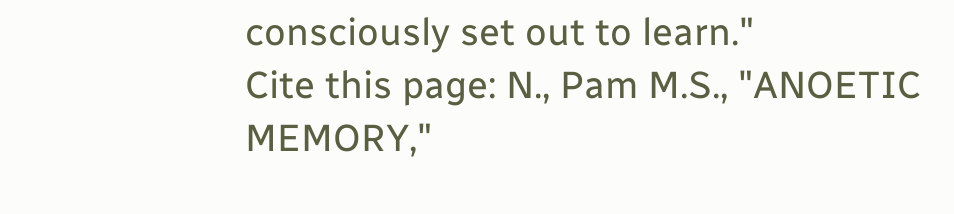consciously set out to learn."
Cite this page: N., Pam M.S., "ANOETIC MEMORY,"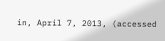in, April 7, 2013, (accessed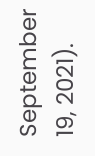September 19, 2021).